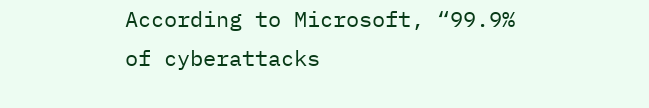According to Microsoft, “99.9% of cyberattacks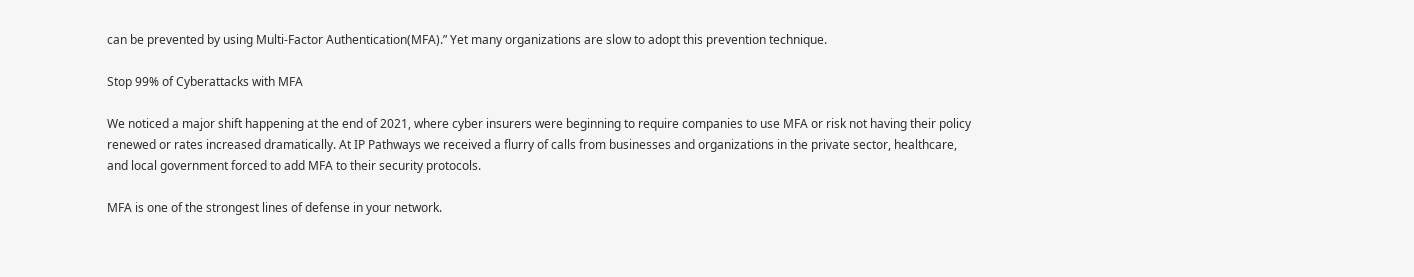can be prevented by using Multi-Factor Authentication(MFA).” Yet many organizations are slow to adopt this prevention technique.

Stop 99% of Cyberattacks with MFA

We noticed a major shift happening at the end of 2021, where cyber insurers were beginning to require companies to use MFA or risk not having their policy renewed or rates increased dramatically. At IP Pathways we received a flurry of calls from businesses and organizations in the private sector, healthcare, and local government forced to add MFA to their security protocols.

MFA is one of the strongest lines of defense in your network.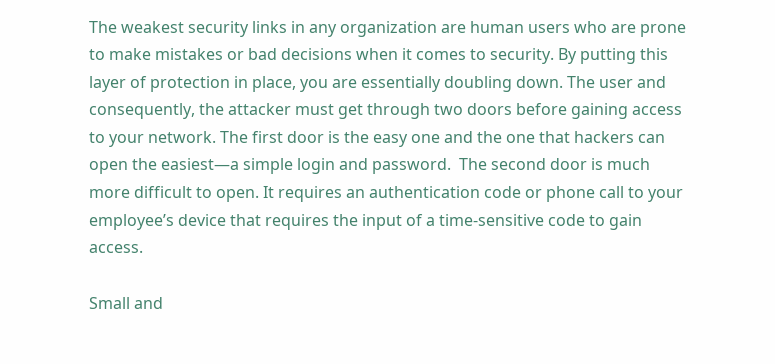The weakest security links in any organization are human users who are prone to make mistakes or bad decisions when it comes to security. By putting this layer of protection in place, you are essentially doubling down. The user and consequently, the attacker must get through two doors before gaining access to your network. The first door is the easy one and the one that hackers can open the easiest—a simple login and password.  The second door is much more difficult to open. It requires an authentication code or phone call to your employee’s device that requires the input of a time-sensitive code to gain access.

Small and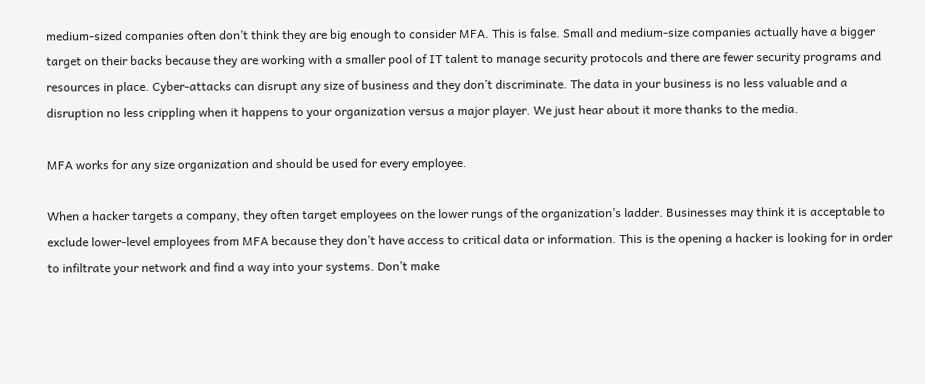medium-sized companies often don’t think they are big enough to consider MFA. This is false. Small and medium-size companies actually have a bigger target on their backs because they are working with a smaller pool of IT talent to manage security protocols and there are fewer security programs and resources in place. Cyber-attacks can disrupt any size of business and they don’t discriminate. The data in your business is no less valuable and a disruption no less crippling when it happens to your organization versus a major player. We just hear about it more thanks to the media.

MFA works for any size organization and should be used for every employee.

When a hacker targets a company, they often target employees on the lower rungs of the organization’s ladder. Businesses may think it is acceptable to exclude lower-level employees from MFA because they don’t have access to critical data or information. This is the opening a hacker is looking for in order to infiltrate your network and find a way into your systems. Don’t make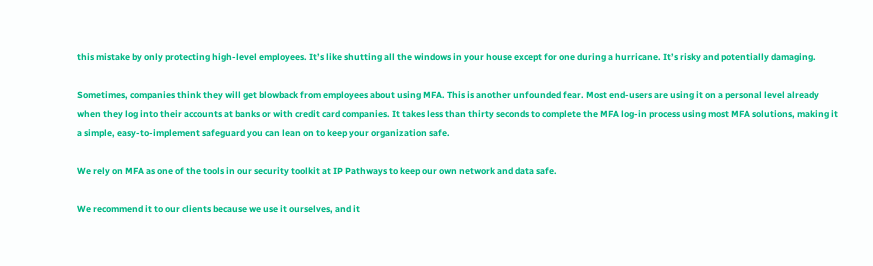this mistake by only protecting high-level employees. It’s like shutting all the windows in your house except for one during a hurricane. It’s risky and potentially damaging.

Sometimes, companies think they will get blowback from employees about using MFA. This is another unfounded fear. Most end-users are using it on a personal level already when they log into their accounts at banks or with credit card companies. It takes less than thirty seconds to complete the MFA log-in process using most MFA solutions, making it a simple, easy-to-implement safeguard you can lean on to keep your organization safe.

We rely on MFA as one of the tools in our security toolkit at IP Pathways to keep our own network and data safe.

We recommend it to our clients because we use it ourselves, and it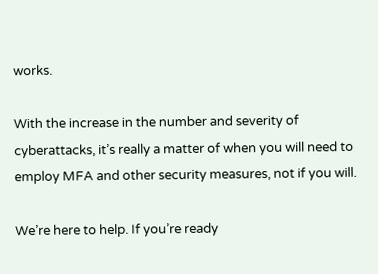works.

With the increase in the number and severity of cyberattacks, it’s really a matter of when you will need to employ MFA and other security measures, not if you will.

We’re here to help. If you’re ready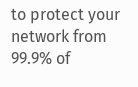to protect your network from 99.9% of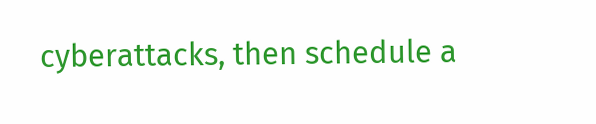cyberattacks, then schedule a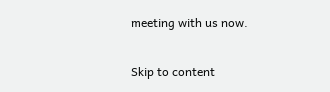meeting with us now.

Skip to content